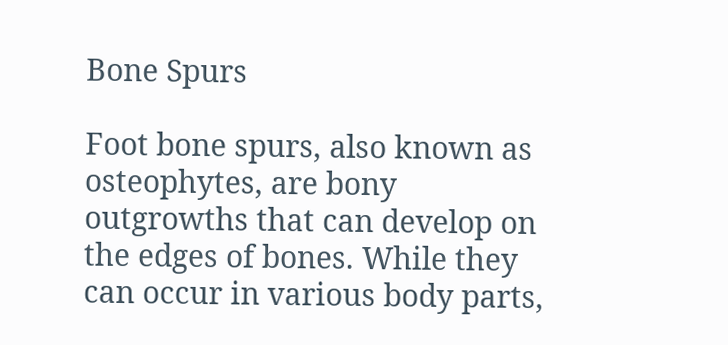Bone Spurs

Foot bone spurs, also known as osteophytes, are bony outgrowths that can develop on the edges of bones. While they can occur in various body parts,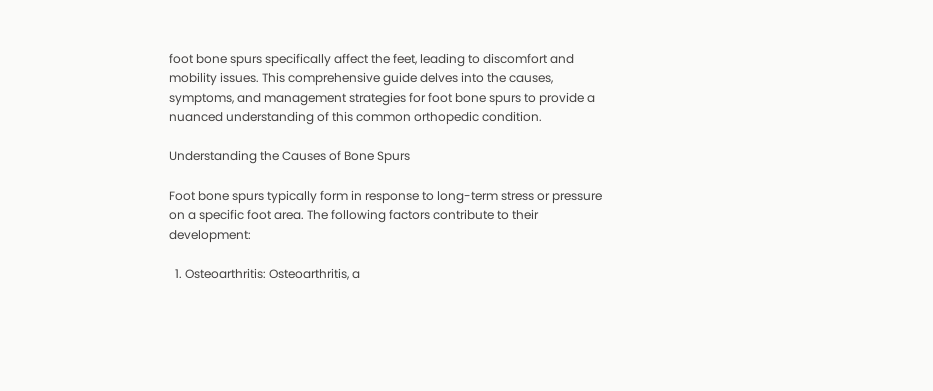foot bone spurs specifically affect the feet, leading to discomfort and mobility issues. This comprehensive guide delves into the causes, symptoms, and management strategies for foot bone spurs to provide a nuanced understanding of this common orthopedic condition.

Understanding the Causes of Bone Spurs

Foot bone spurs typically form in response to long-term stress or pressure on a specific foot area. The following factors contribute to their development:

  1. Osteoarthritis: Osteoarthritis, a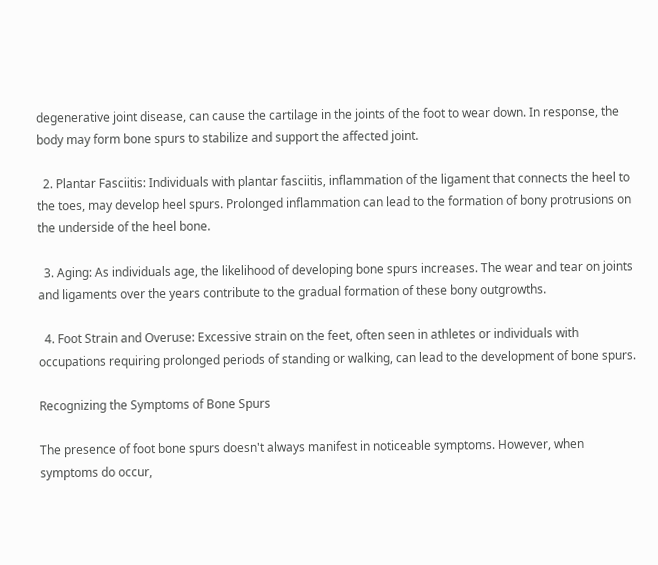degenerative joint disease, can cause the cartilage in the joints of the foot to wear down. In response, the body may form bone spurs to stabilize and support the affected joint.

  2. Plantar Fasciitis: Individuals with plantar fasciitis, inflammation of the ligament that connects the heel to the toes, may develop heel spurs. Prolonged inflammation can lead to the formation of bony protrusions on the underside of the heel bone.

  3. Aging: As individuals age, the likelihood of developing bone spurs increases. The wear and tear on joints and ligaments over the years contribute to the gradual formation of these bony outgrowths.

  4. Foot Strain and Overuse: Excessive strain on the feet, often seen in athletes or individuals with occupations requiring prolonged periods of standing or walking, can lead to the development of bone spurs.

Recognizing the Symptoms of Bone Spurs

The presence of foot bone spurs doesn't always manifest in noticeable symptoms. However, when symptoms do occur,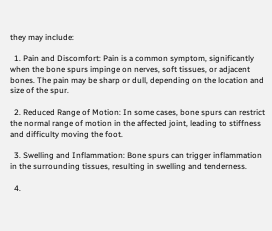they may include:

  1. Pain and Discomfort: Pain is a common symptom, significantly when the bone spurs impinge on nerves, soft tissues, or adjacent bones. The pain may be sharp or dull, depending on the location and size of the spur.

  2. Reduced Range of Motion: In some cases, bone spurs can restrict the normal range of motion in the affected joint, leading to stiffness and difficulty moving the foot.

  3. Swelling and Inflammation: Bone spurs can trigger inflammation in the surrounding tissues, resulting in swelling and tenderness.

  4.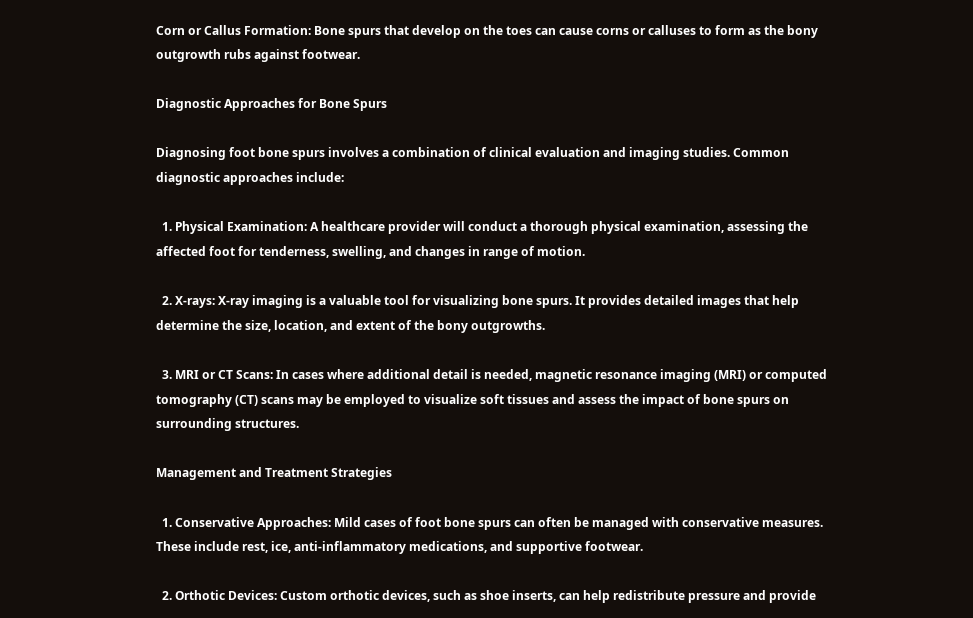Corn or Callus Formation: Bone spurs that develop on the toes can cause corns or calluses to form as the bony outgrowth rubs against footwear.

Diagnostic Approaches for Bone Spurs

Diagnosing foot bone spurs involves a combination of clinical evaluation and imaging studies. Common diagnostic approaches include:

  1. Physical Examination: A healthcare provider will conduct a thorough physical examination, assessing the affected foot for tenderness, swelling, and changes in range of motion.

  2. X-rays: X-ray imaging is a valuable tool for visualizing bone spurs. It provides detailed images that help determine the size, location, and extent of the bony outgrowths.

  3. MRI or CT Scans: In cases where additional detail is needed, magnetic resonance imaging (MRI) or computed tomography (CT) scans may be employed to visualize soft tissues and assess the impact of bone spurs on surrounding structures.

Management and Treatment Strategies

  1. Conservative Approaches: Mild cases of foot bone spurs can often be managed with conservative measures. These include rest, ice, anti-inflammatory medications, and supportive footwear.

  2. Orthotic Devices: Custom orthotic devices, such as shoe inserts, can help redistribute pressure and provide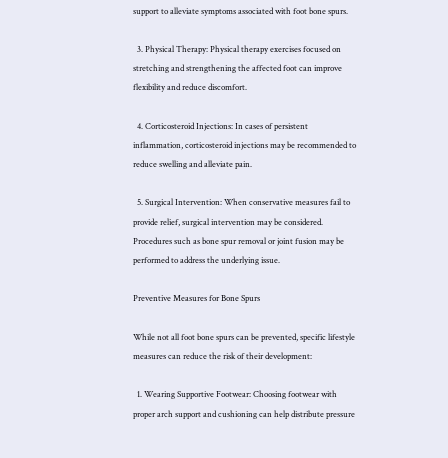support to alleviate symptoms associated with foot bone spurs.

  3. Physical Therapy: Physical therapy exercises focused on stretching and strengthening the affected foot can improve flexibility and reduce discomfort.

  4. Corticosteroid Injections: In cases of persistent inflammation, corticosteroid injections may be recommended to reduce swelling and alleviate pain.

  5. Surgical Intervention: When conservative measures fail to provide relief, surgical intervention may be considered. Procedures such as bone spur removal or joint fusion may be performed to address the underlying issue.

Preventive Measures for Bone Spurs

While not all foot bone spurs can be prevented, specific lifestyle measures can reduce the risk of their development:

  1. Wearing Supportive Footwear: Choosing footwear with proper arch support and cushioning can help distribute pressure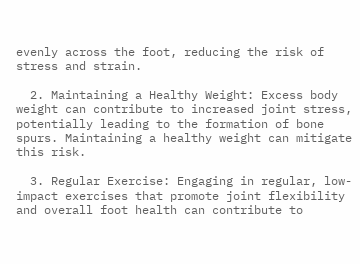evenly across the foot, reducing the risk of stress and strain.

  2. Maintaining a Healthy Weight: Excess body weight can contribute to increased joint stress, potentially leading to the formation of bone spurs. Maintaining a healthy weight can mitigate this risk.

  3. Regular Exercise: Engaging in regular, low-impact exercises that promote joint flexibility and overall foot health can contribute to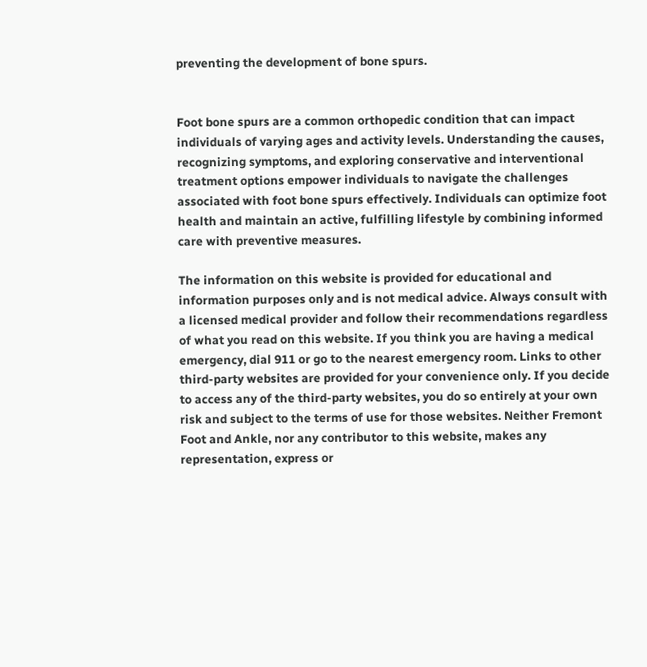preventing the development of bone spurs.


Foot bone spurs are a common orthopedic condition that can impact individuals of varying ages and activity levels. Understanding the causes, recognizing symptoms, and exploring conservative and interventional treatment options empower individuals to navigate the challenges associated with foot bone spurs effectively. Individuals can optimize foot health and maintain an active, fulfilling lifestyle by combining informed care with preventive measures.

The information on this website is provided for educational and information purposes only and is not medical advice. Always consult with a licensed medical provider and follow their recommendations regardless of what you read on this website. If you think you are having a medical emergency, dial 911 or go to the nearest emergency room. Links to other third-party websites are provided for your convenience only. If you decide to access any of the third-party websites, you do so entirely at your own risk and subject to the terms of use for those websites. Neither Fremont Foot and Ankle, nor any contributor to this website, makes any representation, express or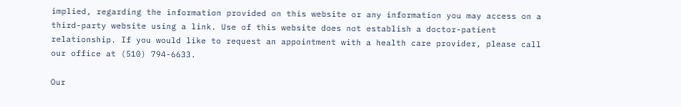implied, regarding the information provided on this website or any information you may access on a third-party website using a link. Use of this website does not establish a doctor-patient relationship. If you would like to request an appointment with a health care provider, please call our office at (510) 794-6633.

Our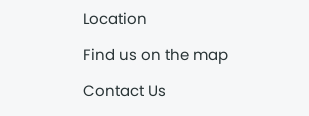Location

Find us on the map

Contact Us